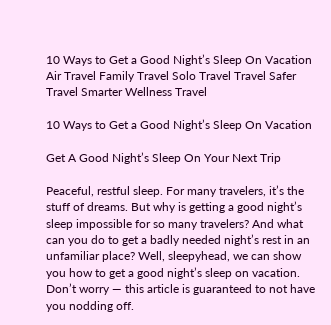10 Ways to Get a Good Night’s Sleep On Vacation
Air Travel Family Travel Solo Travel Travel Safer Travel Smarter Wellness Travel

10 Ways to Get a Good Night’s Sleep On Vacation

Get A Good Night’s Sleep On Your Next Trip

Peaceful, restful sleep. For many travelers, it’s the stuff of dreams. But why is getting a good night’s sleep impossible for so many travelers? And what can you do to get a badly needed night’s rest in an unfamiliar place? Well, sleepyhead, we can show you how to get a good night’s sleep on vacation. Don’t worry — this article is guaranteed to not have you nodding off.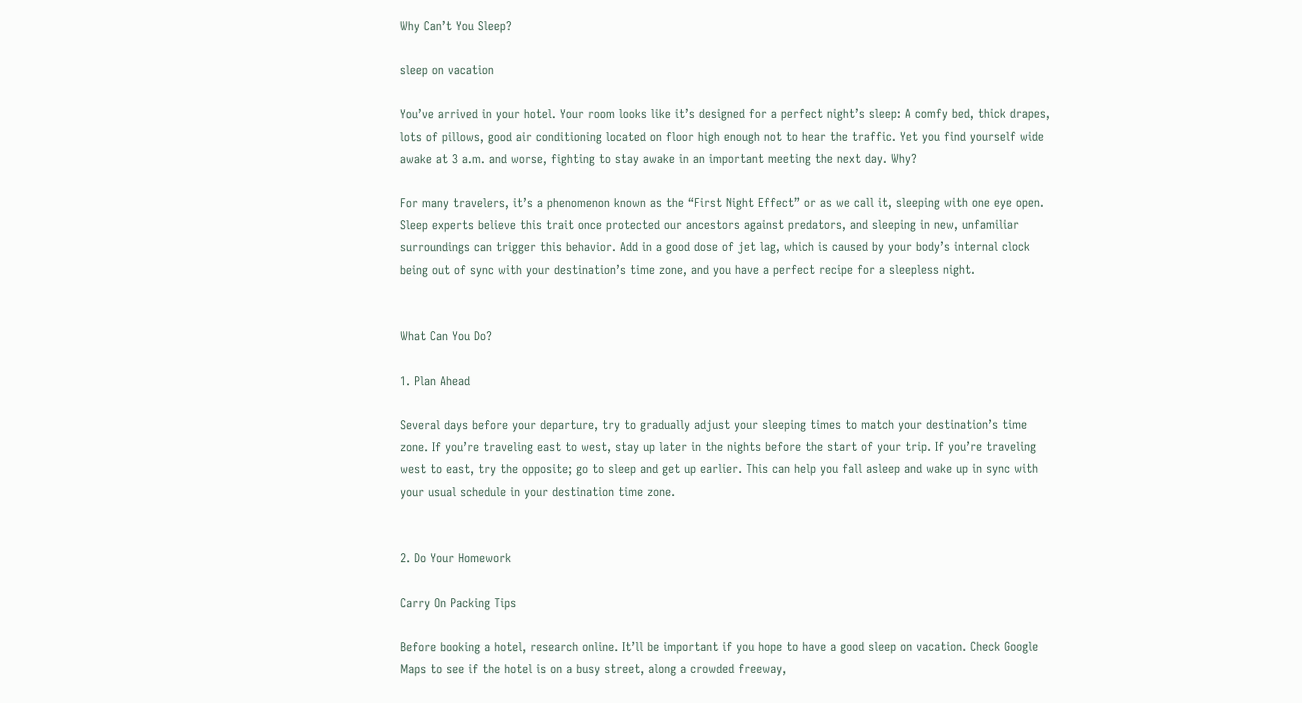Why Can’t You Sleep?

sleep on vacation

You’ve arrived in your hotel. Your room looks like it’s designed for a perfect night’s sleep: A comfy bed, thick drapes, lots of pillows, good air conditioning located on floor high enough not to hear the traffic. Yet you find yourself wide awake at 3 a.m. and worse, fighting to stay awake in an important meeting the next day. Why?

For many travelers, it’s a phenomenon known as the “First Night Effect” or as we call it, sleeping with one eye open. Sleep experts believe this trait once protected our ancestors against predators, and sleeping in new, unfamiliar surroundings can trigger this behavior. Add in a good dose of jet lag, which is caused by your body’s internal clock being out of sync with your destination’s time zone, and you have a perfect recipe for a sleepless night.


What Can You Do?

1. Plan Ahead

Several days before your departure, try to gradually adjust your sleeping times to match your destination’s time zone. If you’re traveling east to west, stay up later in the nights before the start of your trip. If you’re traveling west to east, try the opposite; go to sleep and get up earlier. This can help you fall asleep and wake up in sync with your usual schedule in your destination time zone.


2. Do Your Homework

Carry On Packing Tips

Before booking a hotel, research online. It’ll be important if you hope to have a good sleep on vacation. Check Google Maps to see if the hotel is on a busy street, along a crowded freeway,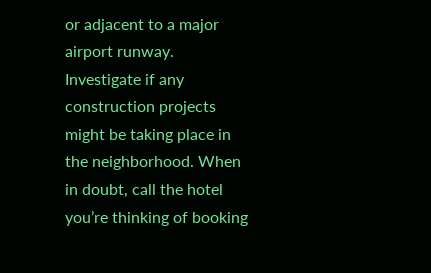or adjacent to a major airport runway. Investigate if any construction projects might be taking place in the neighborhood. When in doubt, call the hotel you’re thinking of booking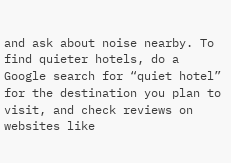and ask about noise nearby. To find quieter hotels, do a Google search for “quiet hotel” for the destination you plan to visit, and check reviews on websites like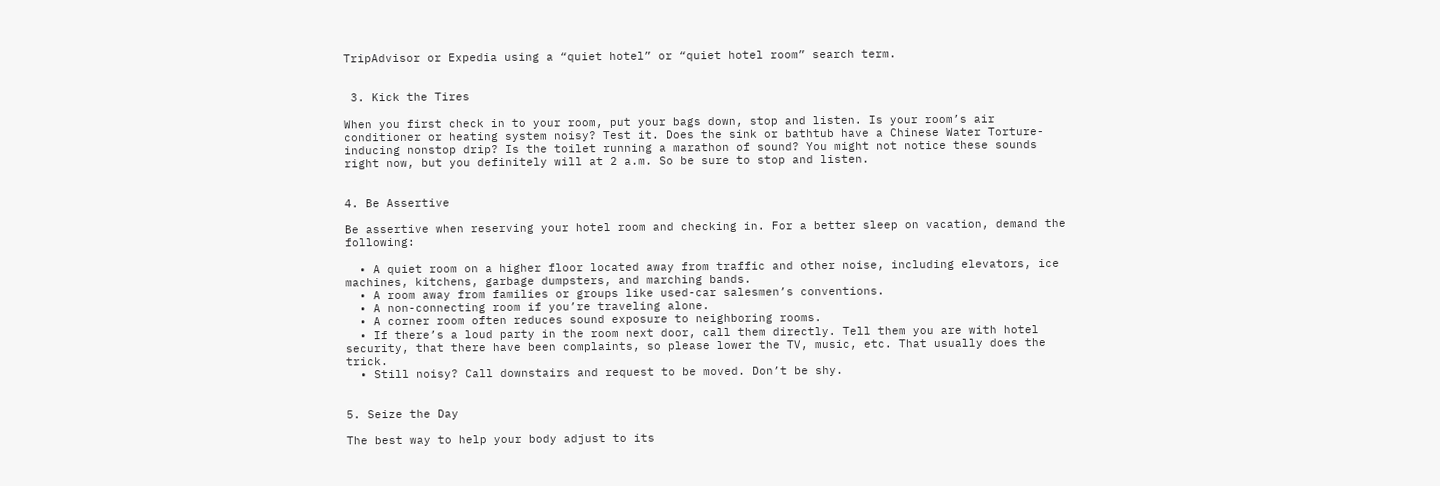TripAdvisor or Expedia using a “quiet hotel” or “quiet hotel room” search term.


 3. Kick the Tires

When you first check in to your room, put your bags down, stop and listen. Is your room’s air conditioner or heating system noisy? Test it. Does the sink or bathtub have a Chinese Water Torture-inducing nonstop drip? Is the toilet running a marathon of sound? You might not notice these sounds right now, but you definitely will at 2 a.m. So be sure to stop and listen.


4. Be Assertive

Be assertive when reserving your hotel room and checking in. For a better sleep on vacation, demand the following:

  • A quiet room on a higher floor located away from traffic and other noise, including elevators, ice machines, kitchens, garbage dumpsters, and marching bands.
  • A room away from families or groups like used-car salesmen’s conventions.
  • A non-connecting room if you’re traveling alone.
  • A corner room often reduces sound exposure to neighboring rooms.
  • If there’s a loud party in the room next door, call them directly. Tell them you are with hotel security, that there have been complaints, so please lower the TV, music, etc. That usually does the trick.
  • Still noisy? Call downstairs and request to be moved. Don’t be shy.


5. Seize the Day

The best way to help your body adjust to its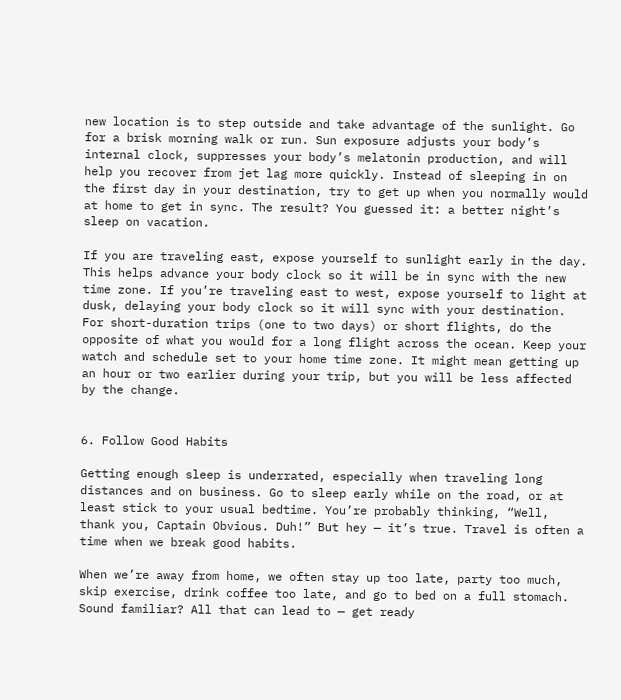new location is to step outside and take advantage of the sunlight. Go for a brisk morning walk or run. Sun exposure adjusts your body’s internal clock, suppresses your body’s melatonin production, and will help you recover from jet lag more quickly. Instead of sleeping in on the first day in your destination, try to get up when you normally would at home to get in sync. The result? You guessed it: a better night’s sleep on vacation.

If you are traveling east, expose yourself to sunlight early in the day. This helps advance your body clock so it will be in sync with the new time zone. If you’re traveling east to west, expose yourself to light at dusk, delaying your body clock so it will sync with your destination. For short-duration trips (one to two days) or short flights, do the opposite of what you would for a long flight across the ocean. Keep your watch and schedule set to your home time zone. It might mean getting up an hour or two earlier during your trip, but you will be less affected by the change.


6. Follow Good Habits

Getting enough sleep is underrated, especially when traveling long distances and on business. Go to sleep early while on the road, or at least stick to your usual bedtime. You’re probably thinking, “Well, thank you, Captain Obvious. Duh!” But hey — it’s true. Travel is often a time when we break good habits.

When we’re away from home, we often stay up too late, party too much, skip exercise, drink coffee too late, and go to bed on a full stomach. Sound familiar? All that can lead to — get ready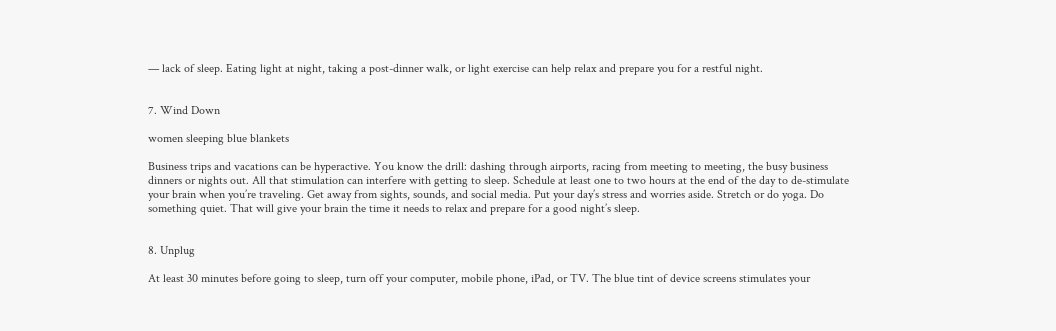— lack of sleep. Eating light at night, taking a post-dinner walk, or light exercise can help relax and prepare you for a restful night.


7. Wind Down

women sleeping blue blankets

Business trips and vacations can be hyperactive. You know the drill: dashing through airports, racing from meeting to meeting, the busy business dinners or nights out. All that stimulation can interfere with getting to sleep. Schedule at least one to two hours at the end of the day to de-stimulate your brain when you’re traveling. Get away from sights, sounds, and social media. Put your day’s stress and worries aside. Stretch or do yoga. Do something quiet. That will give your brain the time it needs to relax and prepare for a good night’s sleep.


8. Unplug

At least 30 minutes before going to sleep, turn off your computer, mobile phone, iPad, or TV. The blue tint of device screens stimulates your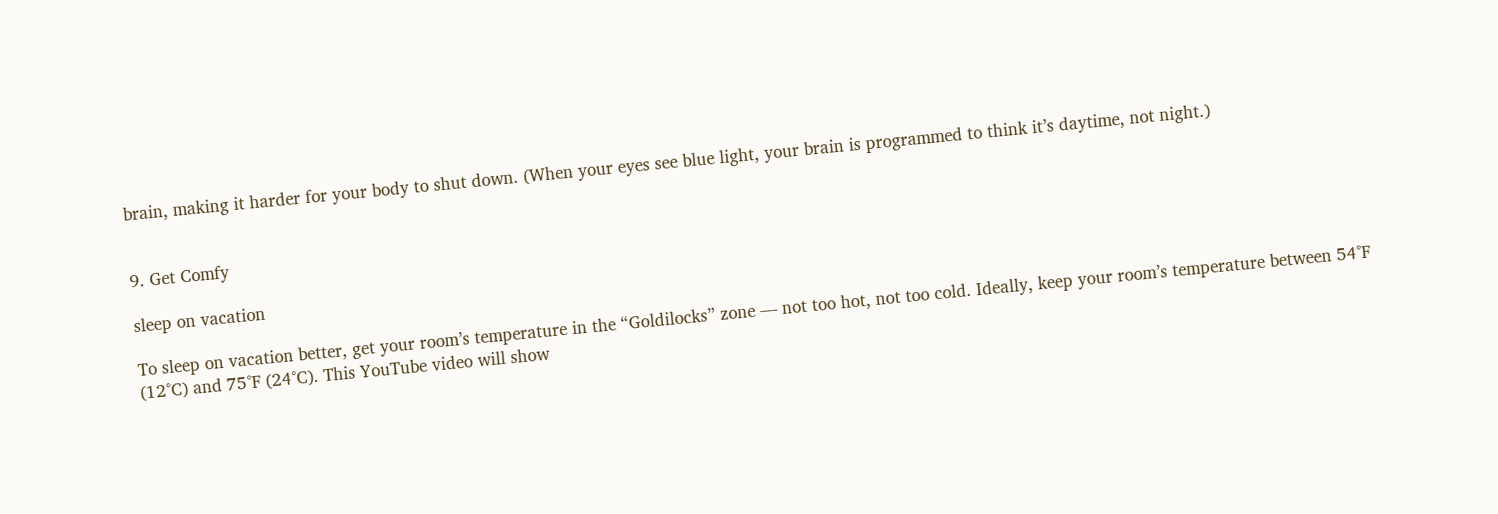brain, making it harder for your body to shut down. (When your eyes see blue light, your brain is programmed to think it’s daytime, not night.)


9. Get Comfy

sleep on vacation

To sleep on vacation better, get your room’s temperature in the “Goldilocks” zone — not too hot, not too cold. Ideally, keep your room’s temperature between 54°F (12°C) and 75°F (24°C). This YouTube video will show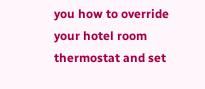you how to override your hotel room thermostat and set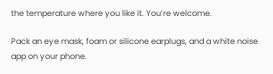the temperature where you like it. You’re welcome.

Pack an eye mask, foam or silicone earplugs, and a white noise app on your phone.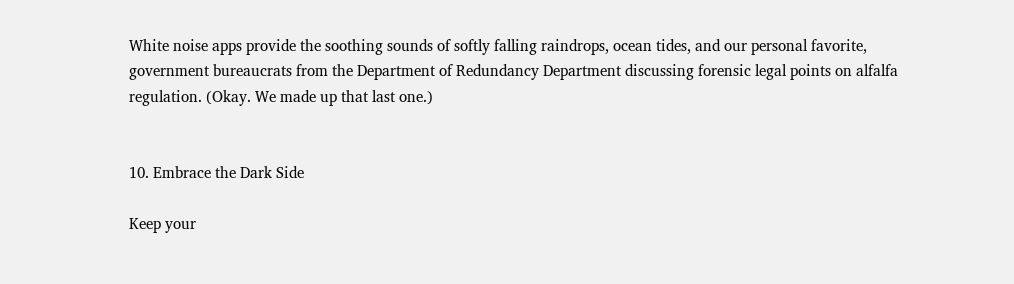White noise apps provide the soothing sounds of softly falling raindrops, ocean tides, and our personal favorite, government bureaucrats from the Department of Redundancy Department discussing forensic legal points on alfalfa regulation. (Okay. We made up that last one.)


10. Embrace the Dark Side

Keep your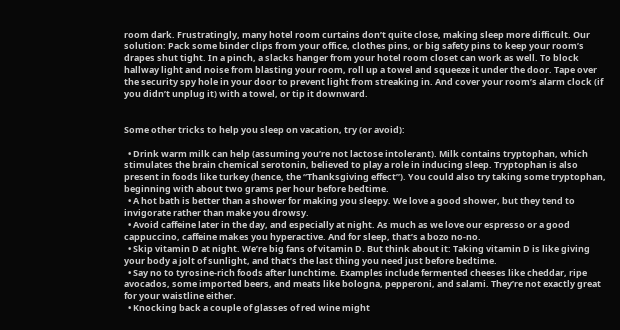room dark. Frustratingly, many hotel room curtains don’t quite close, making sleep more difficult. Our solution: Pack some binder clips from your office, clothes pins, or big safety pins to keep your room’s drapes shut tight. In a pinch, a slacks hanger from your hotel room closet can work as well. To block hallway light and noise from blasting your room, roll up a towel and squeeze it under the door. Tape over the security spy hole in your door to prevent light from streaking in. And cover your room’s alarm clock (if you didn’t unplug it) with a towel, or tip it downward.


Some other tricks to help you sleep on vacation, try (or avoid):

  • Drink warm milk can help (assuming you’re not lactose intolerant). Milk contains tryptophan, which stimulates the brain chemical serotonin, believed to play a role in inducing sleep. Tryptophan is also present in foods like turkey (hence, the “Thanksgiving effect”). You could also try taking some tryptophan, beginning with about two grams per hour before bedtime.
  • A hot bath is better than a shower for making you sleepy. We love a good shower, but they tend to invigorate rather than make you drowsy.
  • Avoid caffeine later in the day, and especially at night. As much as we love our espresso or a good cappuccino, caffeine makes you hyperactive. And for sleep, that’s a bozo no-no.
  • Skip vitamin D at night. We’re big fans of vitamin D. But think about it: Taking vitamin D is like giving your body a jolt of sunlight, and that’s the last thing you need just before bedtime.
  • Say no to tyrosine-rich foods after lunchtime. Examples include fermented cheeses like cheddar, ripe avocados, some imported beers, and meats like bologna, pepperoni, and salami. They’re not exactly great for your waistline either.
  • Knocking back a couple of glasses of red wine might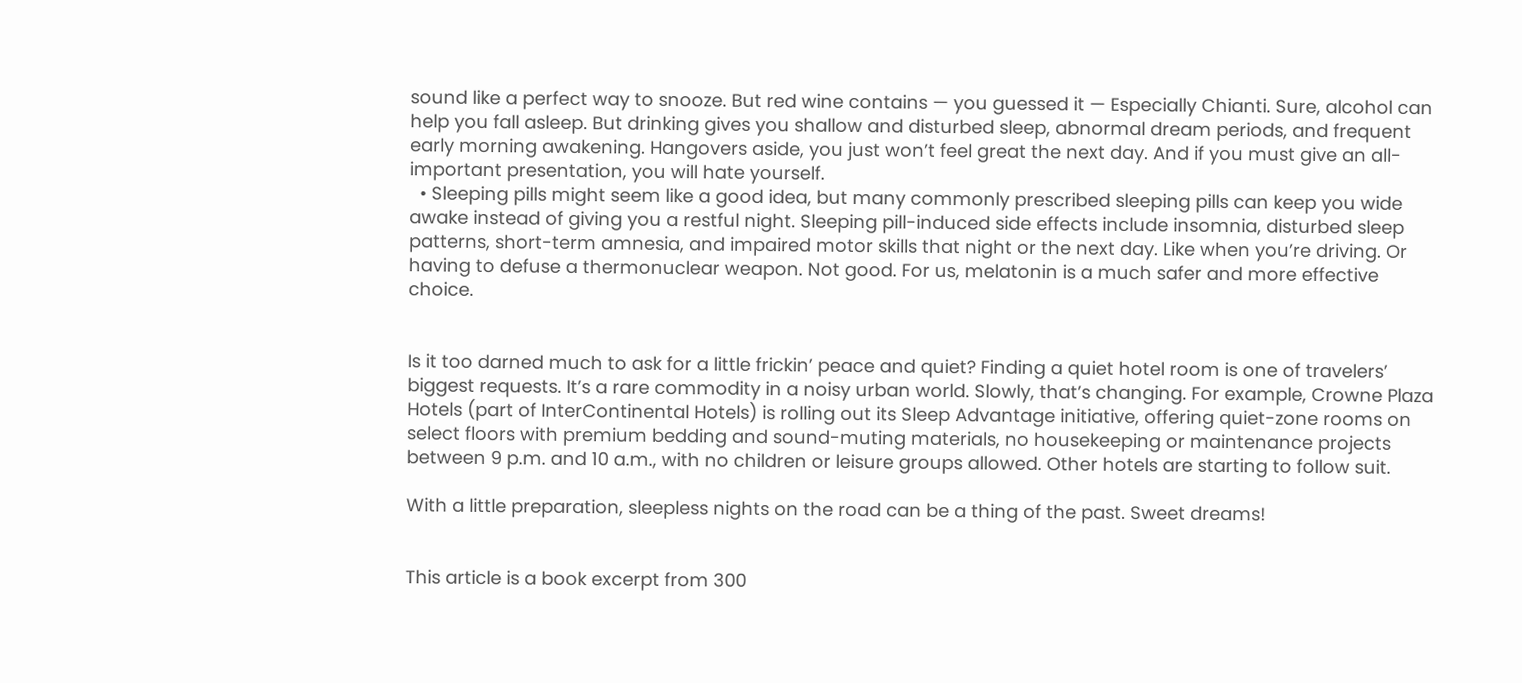sound like a perfect way to snooze. But red wine contains — you guessed it — Especially Chianti. Sure, alcohol can help you fall asleep. But drinking gives you shallow and disturbed sleep, abnormal dream periods, and frequent early morning awakening. Hangovers aside, you just won’t feel great the next day. And if you must give an all-important presentation, you will hate yourself.
  • Sleeping pills might seem like a good idea, but many commonly prescribed sleeping pills can keep you wide awake instead of giving you a restful night. Sleeping pill-induced side effects include insomnia, disturbed sleep patterns, short-term amnesia, and impaired motor skills that night or the next day. Like when you’re driving. Or having to defuse a thermonuclear weapon. Not good. For us, melatonin is a much safer and more effective choice.


Is it too darned much to ask for a little frickin’ peace and quiet? Finding a quiet hotel room is one of travelers’ biggest requests. It’s a rare commodity in a noisy urban world. Slowly, that’s changing. For example, Crowne Plaza Hotels (part of InterContinental Hotels) is rolling out its Sleep Advantage initiative, offering quiet-zone rooms on select floors with premium bedding and sound-muting materials, no housekeeping or maintenance projects between 9 p.m. and 10 a.m., with no children or leisure groups allowed. Other hotels are starting to follow suit.

With a little preparation, sleepless nights on the road can be a thing of the past. Sweet dreams!


This article is a book excerpt from 300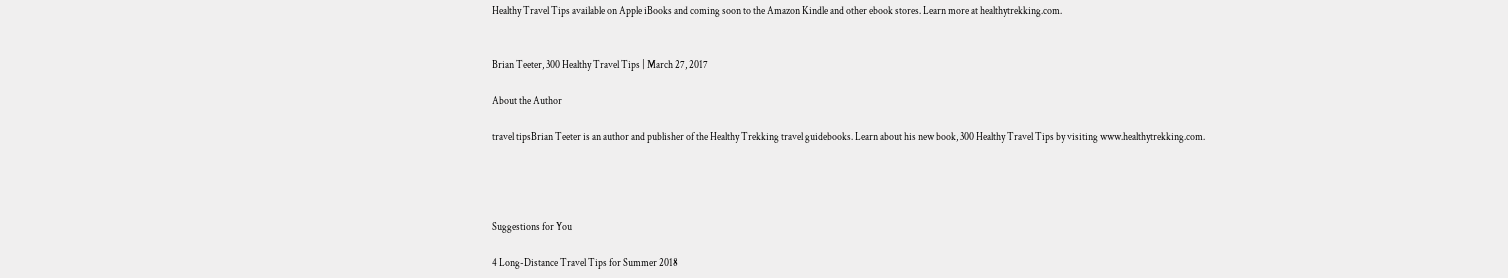Healthy Travel Tips available on Apple iBooks and coming soon to the Amazon Kindle and other ebook stores. Learn more at healthytrekking.com.


Brian Teeter, 300 Healthy Travel Tips | March 27, 2017

About the Author

travel tipsBrian Teeter is an author and publisher of the Healthy Trekking travel guidebooks. Learn about his new book, 300 Healthy Travel Tips by visiting www.healthytrekking.com.




Suggestions for You

4 Long-Distance Travel Tips for Summer 2018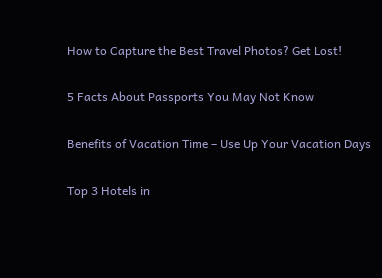How to Capture the Best Travel Photos? Get Lost!

5 Facts About Passports You May Not Know

Benefits of Vacation Time – Use Up Your Vacation Days

Top 3 Hotels in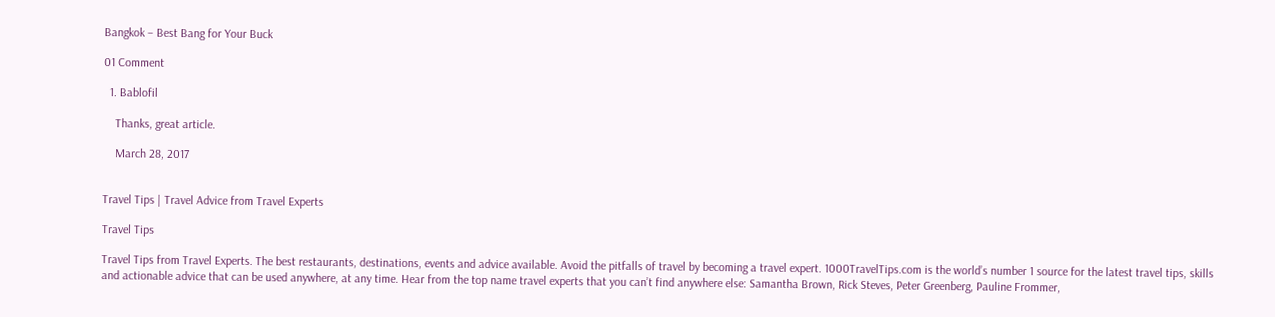Bangkok – Best Bang for Your Buck

01 Comment

  1. Bablofil

    Thanks, great article.

    March 28, 2017


Travel Tips | Travel Advice from Travel Experts

Travel Tips

Travel Tips from Travel Experts. The best restaurants, destinations, events and advice available. Avoid the pitfalls of travel by becoming a travel expert. 1000TravelTips.com is the world’s number 1 source for the latest travel tips, skills and actionable advice that can be used anywhere, at any time. Hear from the top name travel experts that you can’t find anywhere else: Samantha Brown, Rick Steves, Peter Greenberg, Pauline Frommer,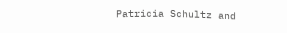Patricia Schultz and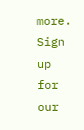more. Sign up for our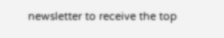newsletter to receive the top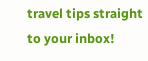travel tips straight to your inbox!